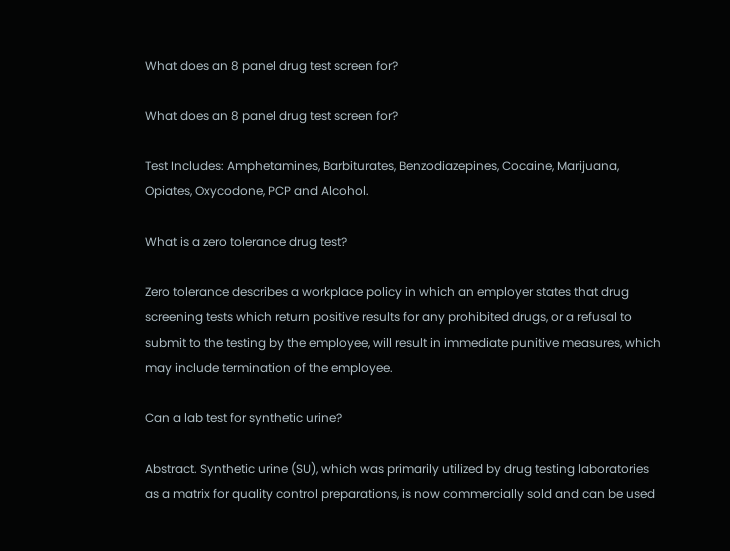What does an 8 panel drug test screen for?

What does an 8 panel drug test screen for?

Test Includes: Amphetamines, Barbiturates, Benzodiazepines, Cocaine, Marijuana, Opiates, Oxycodone, PCP and Alcohol.

What is a zero tolerance drug test?

Zero tolerance describes a workplace policy in which an employer states that drug screening tests which return positive results for any prohibited drugs, or a refusal to submit to the testing by the employee, will result in immediate punitive measures, which may include termination of the employee.

Can a lab test for synthetic urine?

Abstract. Synthetic urine (SU), which was primarily utilized by drug testing laboratories as a matrix for quality control preparations, is now commercially sold and can be used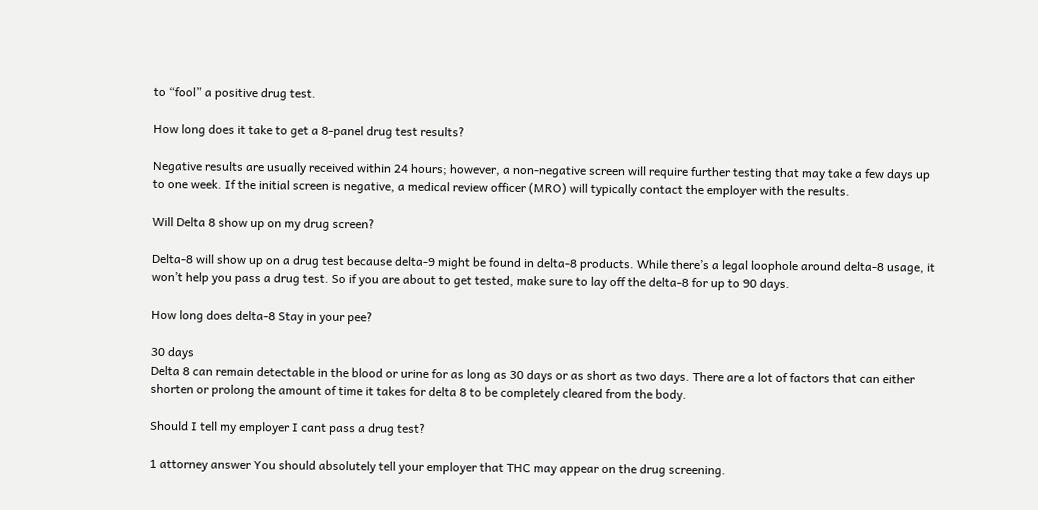to “fool” a positive drug test.

How long does it take to get a 8-panel drug test results?

Negative results are usually received within 24 hours; however, a non-negative screen will require further testing that may take a few days up to one week. If the initial screen is negative, a medical review officer (MRO) will typically contact the employer with the results.

Will Delta 8 show up on my drug screen?

Delta-8 will show up on a drug test because delta-9 might be found in delta-8 products. While there’s a legal loophole around delta-8 usage, it won’t help you pass a drug test. So if you are about to get tested, make sure to lay off the delta-8 for up to 90 days.

How long does delta-8 Stay in your pee?

30 days
Delta 8 can remain detectable in the blood or urine for as long as 30 days or as short as two days. There are a lot of factors that can either shorten or prolong the amount of time it takes for delta 8 to be completely cleared from the body.

Should I tell my employer I cant pass a drug test?

1 attorney answer You should absolutely tell your employer that THC may appear on the drug screening.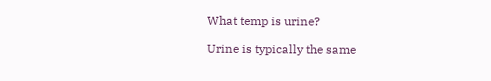What temp is urine?

Urine is typically the same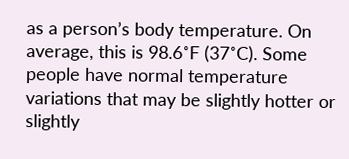as a person’s body temperature. On average, this is 98.6˚F (37˚C). Some people have normal temperature variations that may be slightly hotter or slightly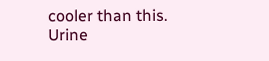cooler than this. Urine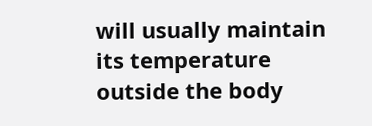will usually maintain its temperature outside the body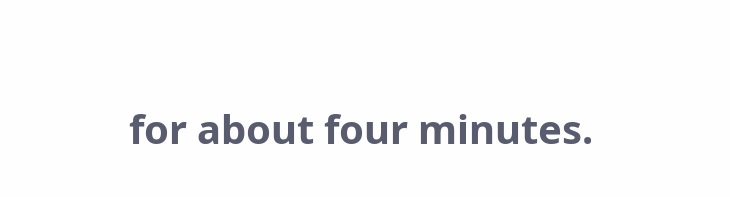for about four minutes.